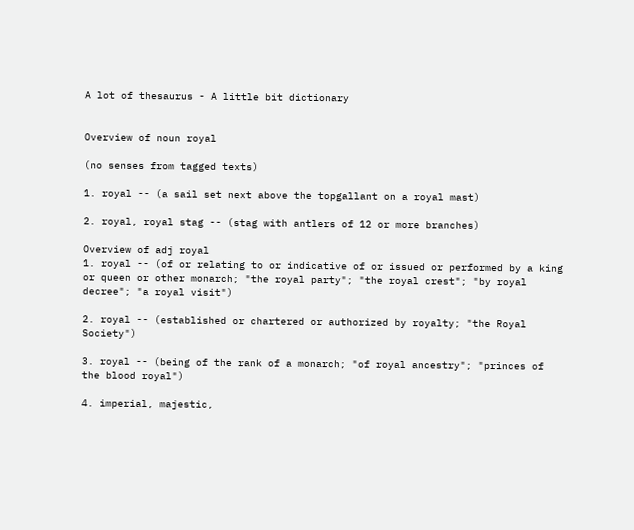A lot of thesaurus - A little bit dictionary


Overview of noun royal

(no senses from tagged texts)

1. royal -- (a sail set next above the topgallant on a royal mast)

2. royal, royal stag -- (stag with antlers of 12 or more branches)

Overview of adj royal
1. royal -- (of or relating to or indicative of or issued or performed by a king or queen or other monarch; "the royal party"; "the royal crest"; "by royal decree"; "a royal visit")

2. royal -- (established or chartered or authorized by royalty; "the Royal Society")

3. royal -- (being of the rank of a monarch; "of royal ancestry"; "princes of the blood royal")

4. imperial, majestic,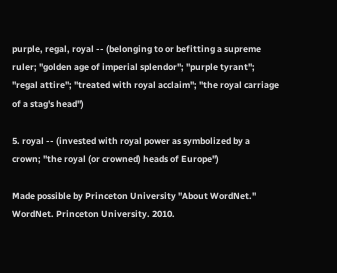purple, regal, royal -- (belonging to or befitting a supreme ruler; "golden age of imperial splendor"; "purple tyrant"; "regal attire"; "treated with royal acclaim"; "the royal carriage of a stag's head")

5. royal -- (invested with royal power as symbolized by a crown; "the royal (or crowned) heads of Europe")

Made possible by Princeton University "About WordNet." WordNet. Princeton University. 2010.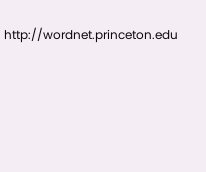http://wordnet.princeton.edu